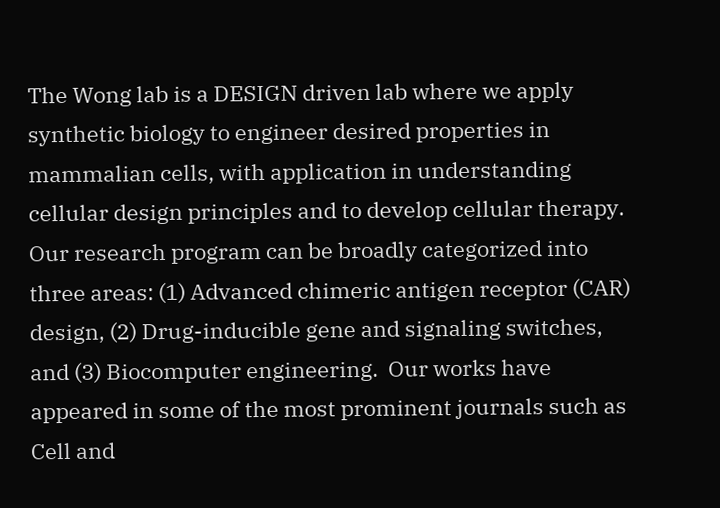The Wong lab is a DESIGN driven lab where we apply synthetic biology to engineer desired properties in mammalian cells, with application in understanding cellular design principles and to develop cellular therapy.  Our research program can be broadly categorized into three areas: (1) Advanced chimeric antigen receptor (CAR) design, (2) Drug-inducible gene and signaling switches, and (3) Biocomputer engineering.  Our works have appeared in some of the most prominent journals such as Cell and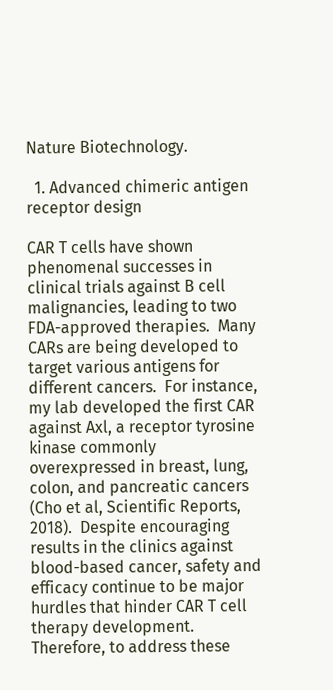Nature Biotechnology.

  1. Advanced chimeric antigen receptor design

CAR T cells have shown phenomenal successes in clinical trials against B cell malignancies, leading to two FDA-approved therapies.  Many CARs are being developed to target various antigens for different cancers.  For instance, my lab developed the first CAR against Axl, a receptor tyrosine kinase commonly overexpressed in breast, lung, colon, and pancreatic cancers (Cho et al, Scientific Reports, 2018).  Despite encouraging results in the clinics against blood-based cancer, safety and efficacy continue to be major hurdles that hinder CAR T cell therapy development.  Therefore, to address these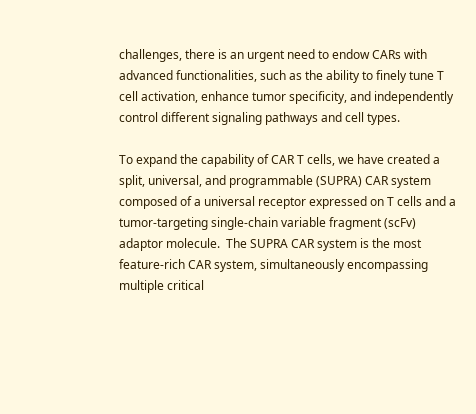challenges, there is an urgent need to endow CARs with advanced functionalities, such as the ability to finely tune T cell activation, enhance tumor specificity, and independently control different signaling pathways and cell types.

To expand the capability of CAR T cells, we have created a split, universal, and programmable (SUPRA) CAR system composed of a universal receptor expressed on T cells and a tumor-targeting single-chain variable fragment (scFv) adaptor molecule.  The SUPRA CAR system is the most feature-rich CAR system, simultaneously encompassing multiple critical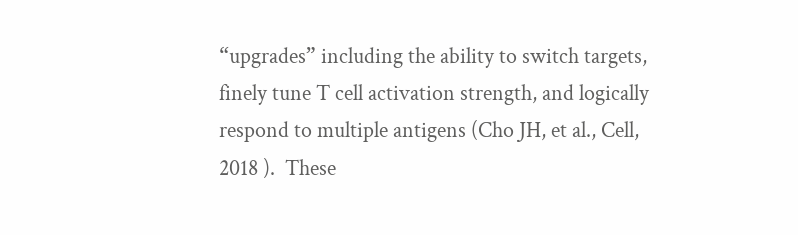“upgrades” including the ability to switch targets, finely tune T cell activation strength, and logically respond to multiple antigens (Cho JH, et al., Cell, 2018 ).  These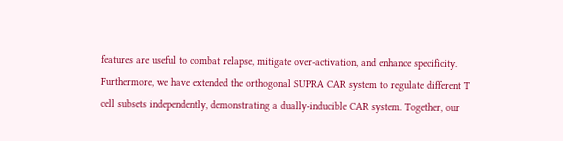features are useful to combat relapse, mitigate over-activation, and enhance specificity.  Furthermore, we have extended the orthogonal SUPRA CAR system to regulate different T cell subsets independently, demonstrating a dually-inducible CAR system. Together, our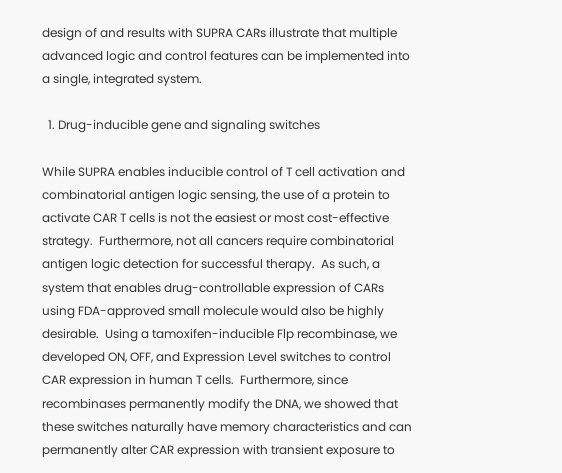design of and results with SUPRA CARs illustrate that multiple advanced logic and control features can be implemented into a single, integrated system.

  1. Drug-inducible gene and signaling switches

While SUPRA enables inducible control of T cell activation and combinatorial antigen logic sensing, the use of a protein to activate CAR T cells is not the easiest or most cost-effective strategy.  Furthermore, not all cancers require combinatorial antigen logic detection for successful therapy.  As such, a system that enables drug-controllable expression of CARs using FDA-approved small molecule would also be highly desirable.  Using a tamoxifen-inducible Flp recombinase, we developed ON, OFF, and Expression Level switches to control CAR expression in human T cells.  Furthermore, since recombinases permanently modify the DNA, we showed that these switches naturally have memory characteristics and can permanently alter CAR expression with transient exposure to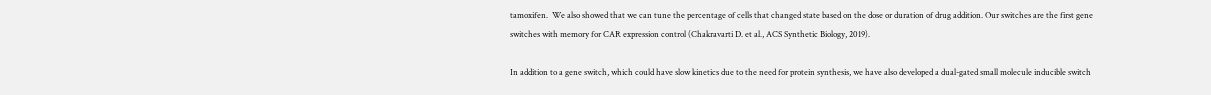tamoxifen.  We also showed that we can tune the percentage of cells that changed state based on the dose or duration of drug addition. Our switches are the first gene switches with memory for CAR expression control (Chakravarti D. et al., ACS Synthetic Biology, 2019).

In addition to a gene switch, which could have slow kinetics due to the need for protein synthesis, we have also developed a dual-gated small molecule inducible switch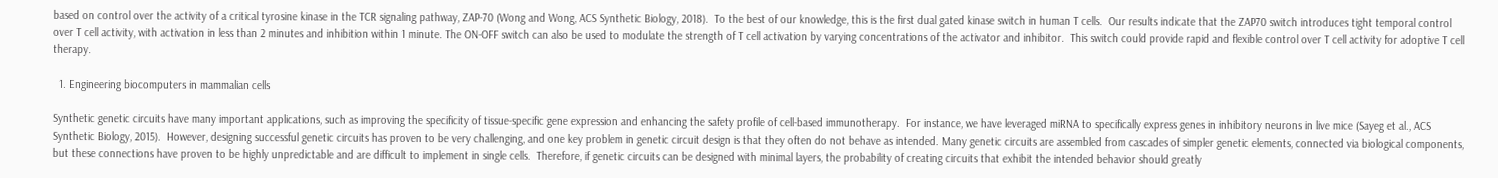based on control over the activity of a critical tyrosine kinase in the TCR signaling pathway, ZAP-70 (Wong and Wong, ACS Synthetic Biology, 2018).  To the best of our knowledge, this is the first dual gated kinase switch in human T cells.  Our results indicate that the ZAP70 switch introduces tight temporal control over T cell activity, with activation in less than 2 minutes and inhibition within 1 minute. The ON-OFF switch can also be used to modulate the strength of T cell activation by varying concentrations of the activator and inhibitor.  This switch could provide rapid and flexible control over T cell activity for adoptive T cell therapy.

  1. Engineering biocomputers in mammalian cells

Synthetic genetic circuits have many important applications, such as improving the specificity of tissue-specific gene expression and enhancing the safety profile of cell-based immunotherapy.  For instance, we have leveraged miRNA to specifically express genes in inhibitory neurons in live mice (Sayeg et al., ACS Synthetic Biology, 2015).  However, designing successful genetic circuits has proven to be very challenging, and one key problem in genetic circuit design is that they often do not behave as intended. Many genetic circuits are assembled from cascades of simpler genetic elements, connected via biological components, but these connections have proven to be highly unpredictable and are difficult to implement in single cells.  Therefore, if genetic circuits can be designed with minimal layers, the probability of creating circuits that exhibit the intended behavior should greatly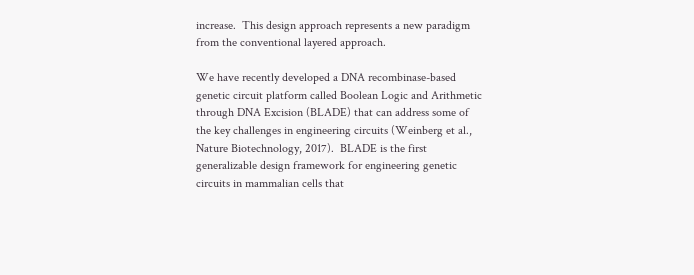increase.  This design approach represents a new paradigm from the conventional layered approach.

We have recently developed a DNA recombinase-based genetic circuit platform called Boolean Logic and Arithmetic through DNA Excision (BLADE) that can address some of the key challenges in engineering circuits (Weinberg et al., Nature Biotechnology, 2017).  BLADE is the first generalizable design framework for engineering genetic circuits in mammalian cells that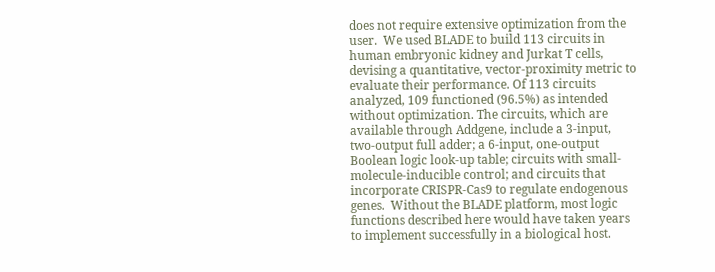does not require extensive optimization from the user.  We used BLADE to build 113 circuits in human embryonic kidney and Jurkat T cells, devising a quantitative, vector-proximity metric to evaluate their performance. Of 113 circuits analyzed, 109 functioned (96.5%) as intended without optimization. The circuits, which are available through Addgene, include a 3-input, two-output full adder; a 6-input, one-output Boolean logic look-up table; circuits with small-molecule-inducible control; and circuits that incorporate CRISPR-Cas9 to regulate endogenous genes.  Without the BLADE platform, most logic functions described here would have taken years to implement successfully in a biological host.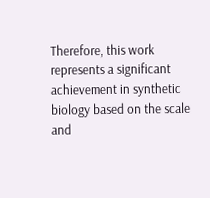Therefore, this work represents a significant achievement in synthetic biology based on the scale and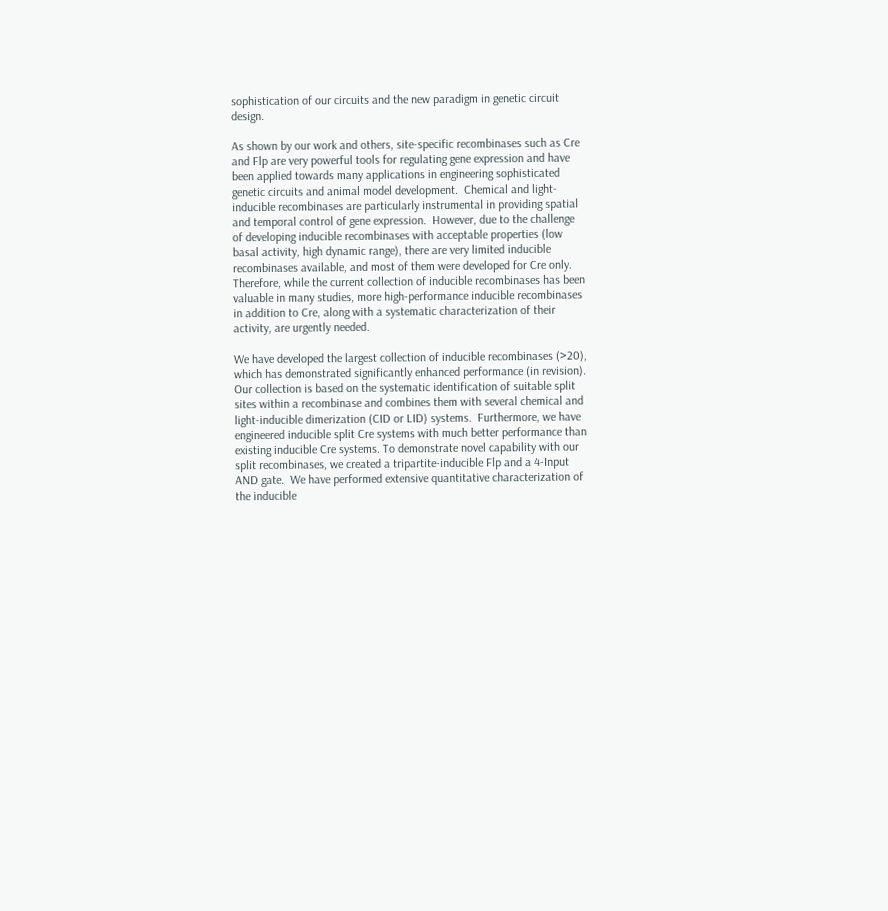sophistication of our circuits and the new paradigm in genetic circuit design.

As shown by our work and others, site-specific recombinases such as Cre and Flp are very powerful tools for regulating gene expression and have been applied towards many applications in engineering sophisticated genetic circuits and animal model development.  Chemical and light-inducible recombinases are particularly instrumental in providing spatial and temporal control of gene expression.  However, due to the challenge of developing inducible recombinases with acceptable properties (low basal activity, high dynamic range), there are very limited inducible recombinases available, and most of them were developed for Cre only.  Therefore, while the current collection of inducible recombinases has been valuable in many studies, more high-performance inducible recombinases in addition to Cre, along with a systematic characterization of their activity, are urgently needed.

We have developed the largest collection of inducible recombinases (>20), which has demonstrated significantly enhanced performance (in revision). Our collection is based on the systematic identification of suitable split sites within a recombinase and combines them with several chemical and light-inducible dimerization (CID or LID) systems.  Furthermore, we have engineered inducible split Cre systems with much better performance than existing inducible Cre systems. To demonstrate novel capability with our split recombinases, we created a tripartite-inducible Flp and a 4-Input AND gate.  We have performed extensive quantitative characterization of the inducible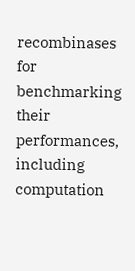recombinases for benchmarking their performances, including computation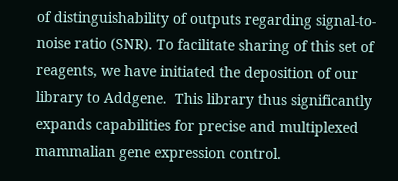of distinguishability of outputs regarding signal-to-noise ratio (SNR). To facilitate sharing of this set of reagents, we have initiated the deposition of our library to Addgene.  This library thus significantly expands capabilities for precise and multiplexed mammalian gene expression control.